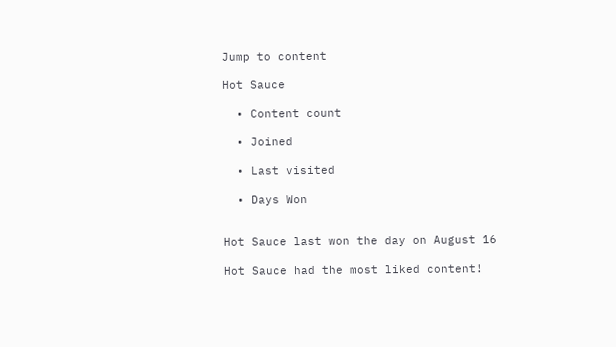Jump to content

Hot Sauce

  • Content count

  • Joined

  • Last visited

  • Days Won


Hot Sauce last won the day on August 16

Hot Sauce had the most liked content!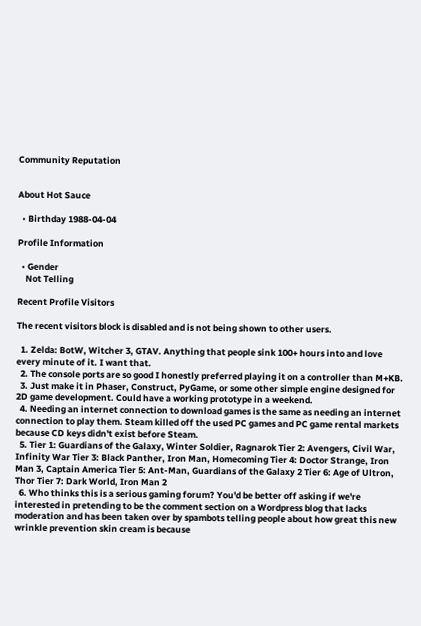Community Reputation


About Hot Sauce

  • Birthday 1988-04-04

Profile Information

  • Gender
    Not Telling

Recent Profile Visitors

The recent visitors block is disabled and is not being shown to other users.

  1. Zelda: BotW, Witcher 3, GTAV. Anything that people sink 100+ hours into and love every minute of it. I want that.
  2. The console ports are so good I honestly preferred playing it on a controller than M+KB.
  3. Just make it in Phaser, Construct, PyGame, or some other simple engine designed for 2D game development. Could have a working prototype in a weekend.
  4. Needing an internet connection to download games is the same as needing an internet connection to play them. Steam killed off the used PC games and PC game rental markets because CD keys didn't exist before Steam.
  5. Tier 1: Guardians of the Galaxy, Winter Soldier, Ragnarok Tier 2: Avengers, Civil War, Infinity War Tier 3: Black Panther, Iron Man, Homecoming Tier 4: Doctor Strange, Iron Man 3, Captain America Tier 5: Ant-Man, Guardians of the Galaxy 2 Tier 6: Age of Ultron, Thor Tier 7: Dark World, Iron Man 2
  6. Who thinks this is a serious gaming forum? You'd be better off asking if we're interested in pretending to be the comment section on a Wordpress blog that lacks moderation and has been taken over by spambots telling people about how great this new wrinkle prevention skin cream is because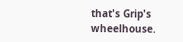that's Grip's wheelhouse.